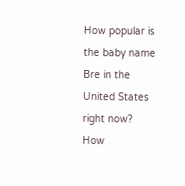How popular is the baby name Bre in the United States right now? How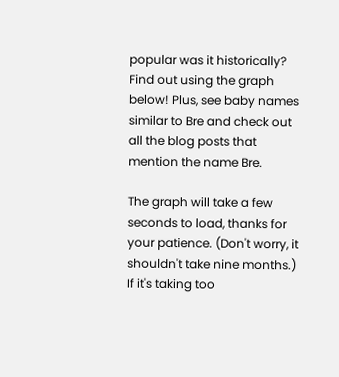popular was it historically? Find out using the graph below! Plus, see baby names similar to Bre and check out all the blog posts that mention the name Bre.

The graph will take a few seconds to load, thanks for your patience. (Don't worry, it shouldn't take nine months.) If it's taking too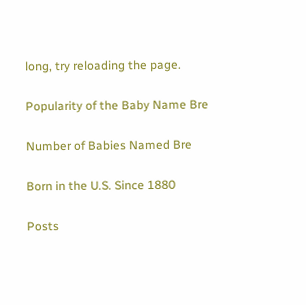long, try reloading the page.

Popularity of the Baby Name Bre

Number of Babies Named Bre

Born in the U.S. Since 1880

Posts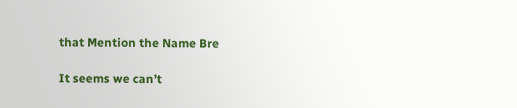that Mention the Name Bre

It seems we can’t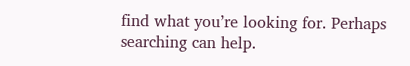find what you’re looking for. Perhaps searching can help.